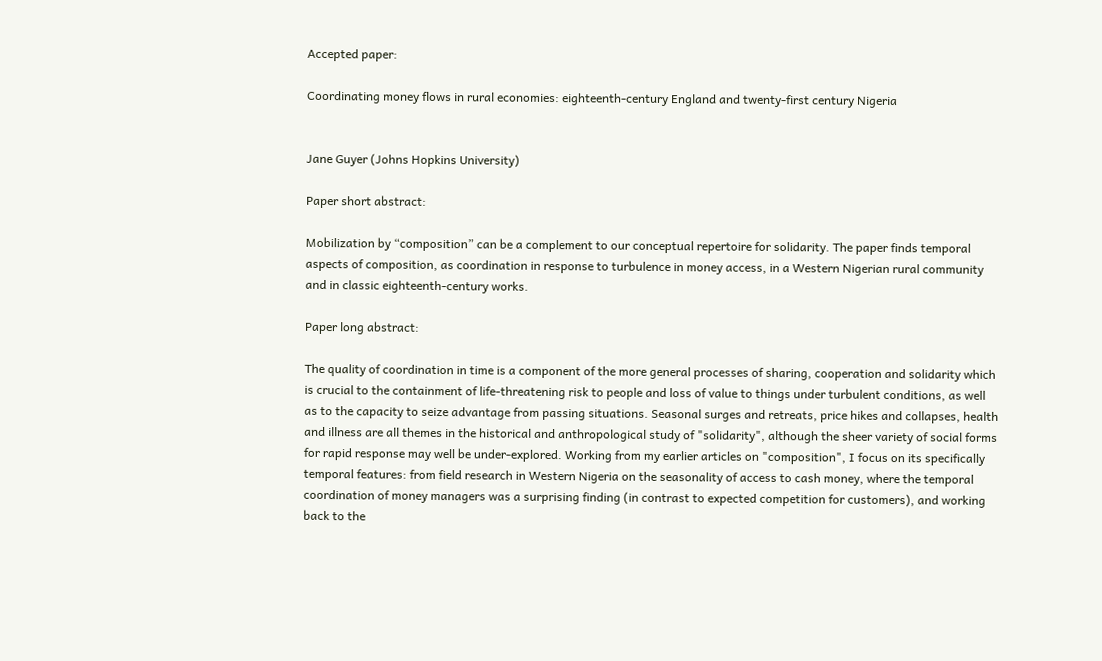Accepted paper:

Coordinating money flows in rural economies: eighteenth-century England and twenty-first century Nigeria


Jane Guyer (Johns Hopkins University)

Paper short abstract:

Mobilization by “composition” can be a complement to our conceptual repertoire for solidarity. The paper finds temporal aspects of composition, as coordination in response to turbulence in money access, in a Western Nigerian rural community and in classic eighteenth-century works.

Paper long abstract:

The quality of coordination in time is a component of the more general processes of sharing, cooperation and solidarity which is crucial to the containment of life-threatening risk to people and loss of value to things under turbulent conditions, as well as to the capacity to seize advantage from passing situations. Seasonal surges and retreats, price hikes and collapses, health and illness are all themes in the historical and anthropological study of "solidarity", although the sheer variety of social forms for rapid response may well be under-explored. Working from my earlier articles on "composition", I focus on its specifically temporal features: from field research in Western Nigeria on the seasonality of access to cash money, where the temporal coordination of money managers was a surprising finding (in contrast to expected competition for customers), and working back to the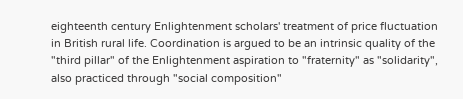eighteenth century Enlightenment scholars' treatment of price fluctuation in British rural life. Coordination is argued to be an intrinsic quality of the "third pillar" of the Enlightenment aspiration to "fraternity" as "solidarity", also practiced through "social composition"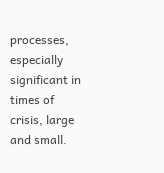processes, especially significant in times of crisis, large and small.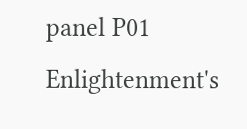panel P01
Enlightenment's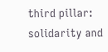third pillar: solidarity and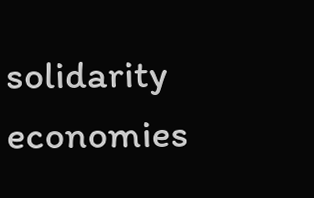solidarity economies